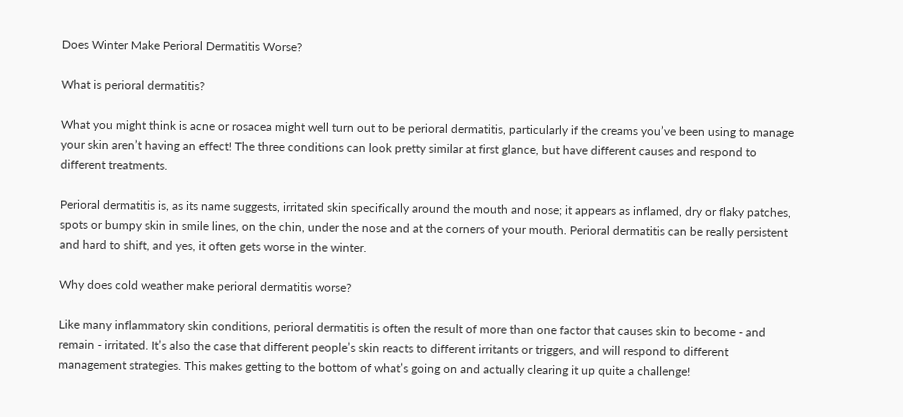Does Winter Make Perioral Dermatitis Worse?

What is perioral dermatitis?

What you might think is acne or rosacea might well turn out to be perioral dermatitis, particularly if the creams you’ve been using to manage your skin aren’t having an effect! The three conditions can look pretty similar at first glance, but have different causes and respond to different treatments.

Perioral dermatitis is, as its name suggests, irritated skin specifically around the mouth and nose; it appears as inflamed, dry or flaky patches, spots or bumpy skin in smile lines, on the chin, under the nose and at the corners of your mouth. Perioral dermatitis can be really persistent and hard to shift, and yes, it often gets worse in the winter.

Why does cold weather make perioral dermatitis worse?

Like many inflammatory skin conditions, perioral dermatitis is often the result of more than one factor that causes skin to become - and remain - irritated. It’s also the case that different people’s skin reacts to different irritants or triggers, and will respond to different management strategies. This makes getting to the bottom of what’s going on and actually clearing it up quite a challenge!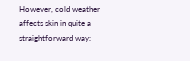However, cold weather affects skin in quite a straightforward way: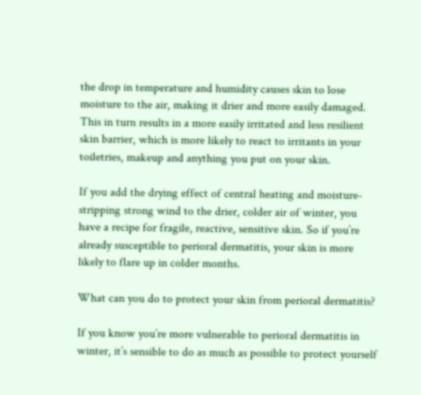the drop in temperature and humidity causes skin to lose moisture to the air, making it drier and more easily damaged. This in turn results in a more easily irritated and less resilient skin barrier, which is more likely to react to irritants in your toiletries, makeup and anything you put on your skin.

If you add the drying effect of central heating and moisture-stripping strong wind to the drier, colder air of winter, you have a recipe for fragile, reactive, sensitive skin. So if you’re already susceptible to perioral dermatitis, your skin is more likely to flare up in colder months.

What can you do to protect your skin from perioral dermatitis?

If you know you’re more vulnerable to perioral dermatitis in winter, it’s sensible to do as much as possible to protect yourself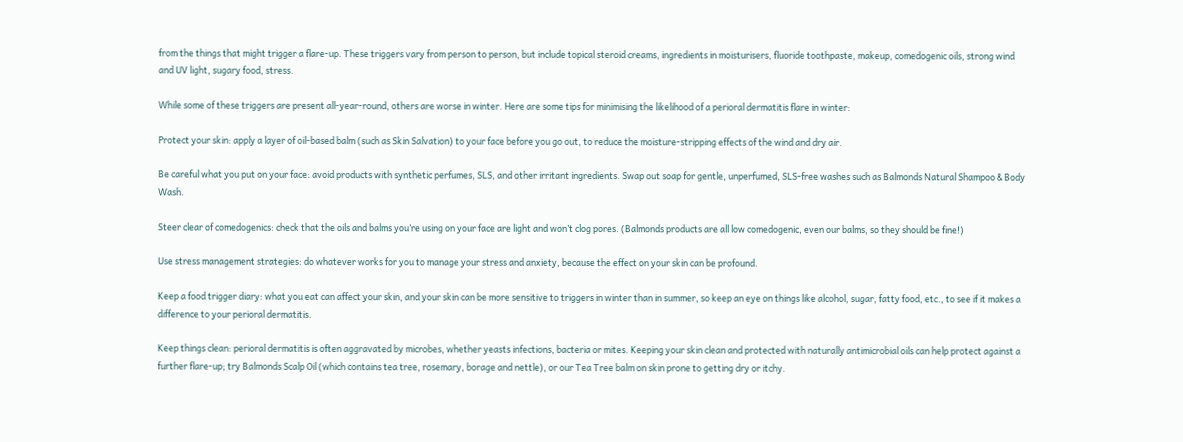from the things that might trigger a flare-up. These triggers vary from person to person, but include topical steroid creams, ingredients in moisturisers, fluoride toothpaste, makeup, comedogenic oils, strong wind and UV light, sugary food, stress.

While some of these triggers are present all-year-round, others are worse in winter. Here are some tips for minimising the likelihood of a perioral dermatitis flare in winter:

Protect your skin: apply a layer of oil-based balm (such as Skin Salvation) to your face before you go out, to reduce the moisture-stripping effects of the wind and dry air.

Be careful what you put on your face: avoid products with synthetic perfumes, SLS, and other irritant ingredients. Swap out soap for gentle, unperfumed, SLS-free washes such as Balmonds Natural Shampoo & Body Wash.

Steer clear of comedogenics: check that the oils and balms you’re using on your face are light and won’t clog pores. (Balmonds products are all low comedogenic, even our balms, so they should be fine!)

Use stress management strategies: do whatever works for you to manage your stress and anxiety, because the effect on your skin can be profound.

Keep a food trigger diary: what you eat can affect your skin, and your skin can be more sensitive to triggers in winter than in summer, so keep an eye on things like alcohol, sugar, fatty food, etc., to see if it makes a difference to your perioral dermatitis.

Keep things clean: perioral dermatitis is often aggravated by microbes, whether yeasts infections, bacteria or mites. Keeping your skin clean and protected with naturally antimicrobial oils can help protect against a further flare-up; try Balmonds Scalp Oil (which contains tea tree, rosemary, borage and nettle), or our Tea Tree balm on skin prone to getting dry or itchy.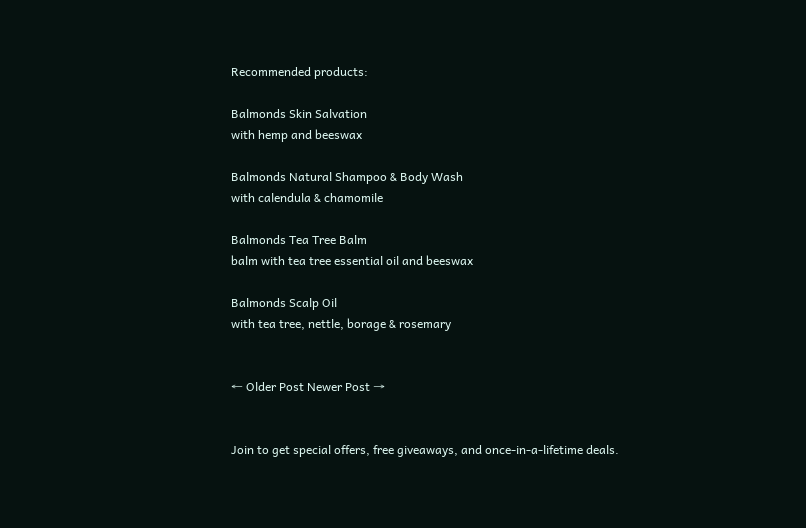Recommended products:

Balmonds Skin Salvation
with hemp and beeswax

Balmonds Natural Shampoo & Body Wash
with calendula & chamomile

Balmonds Tea Tree Balm
balm with tea tree essential oil and beeswax

Balmonds Scalp Oil
with tea tree, nettle, borage & rosemary


← Older Post Newer Post →


Join to get special offers, free giveaways, and once-in-a-lifetime deals.